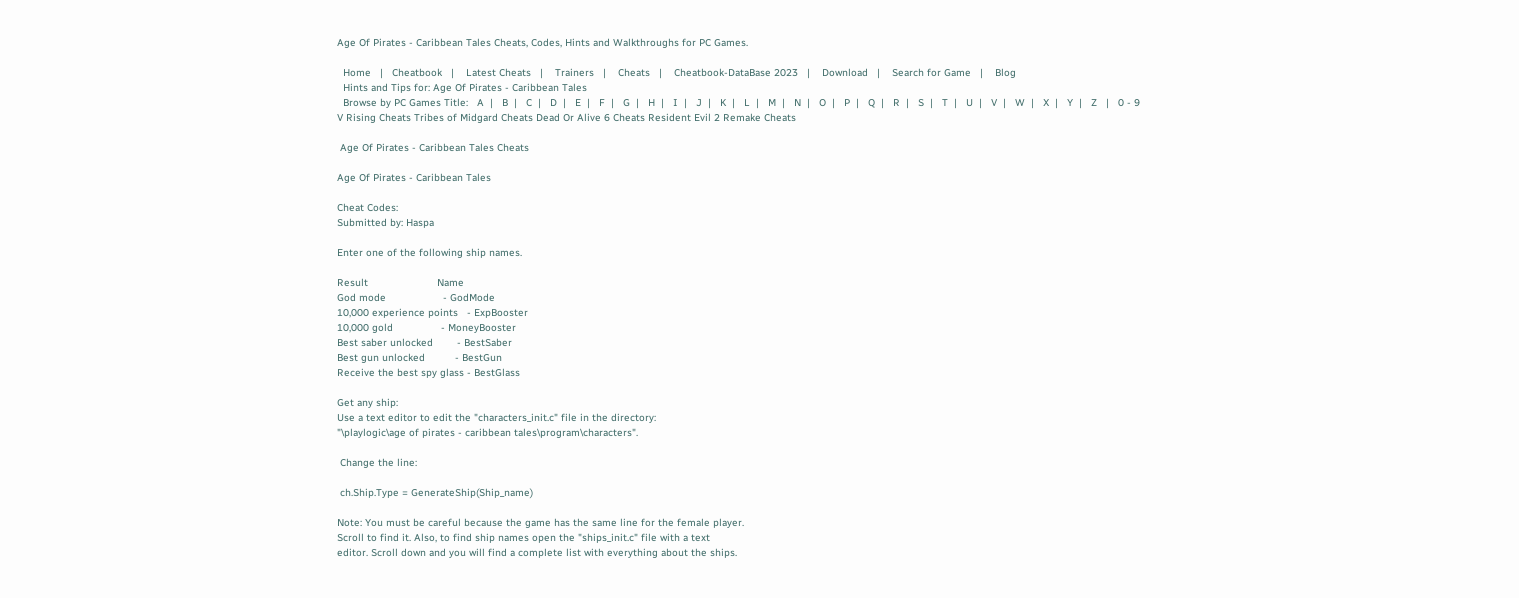Age Of Pirates - Caribbean Tales Cheats, Codes, Hints and Walkthroughs for PC Games.

  Home   |   Cheatbook   |    Latest Cheats   |    Trainers   |    Cheats   |    Cheatbook-DataBase 2023   |    Download   |    Search for Game   |    Blog
  Hints and Tips for: Age Of Pirates - Caribbean Tales
  Browse by PC Games Title:   A  |   B  |   C  |   D  |   E  |   F  |   G  |   H  |   I  |   J  |   K  |   L  |   M  |   N  |   O  |   P  |   Q  |   R  |   S  |   T  |   U  |   V  |   W  |   X  |   Y  |   Z   |   0 - 9
V Rising Cheats Tribes of Midgard Cheats Dead Or Alive 6 Cheats Resident Evil 2 Remake Cheats

 Age Of Pirates - Caribbean Tales Cheats

Age Of Pirates - Caribbean Tales

Cheat Codes:
Submitted by: Haspa

Enter one of the following ship names.

Result                       Name
God mode                   - GodMode
10,000 experience points   - ExpBooster
10,000 gold                - MoneyBooster
Best saber unlocked        - BestSaber
Best gun unlocked          - BestGun
Receive the best spy glass - BestGlass

Get any ship:
Use a text editor to edit the "characters_init.c" file in the directory:
"\playlogic\age of pirates - caribbean tales\program\characters".

 Change the line:

 ch.Ship.Type = GenerateShip(Ship_name)

Note: You must be careful because the game has the same line for the female player.
Scroll to find it. Also, to find ship names open the "ships_init.c" file with a text
editor. Scroll down and you will find a complete list with everything about the ships.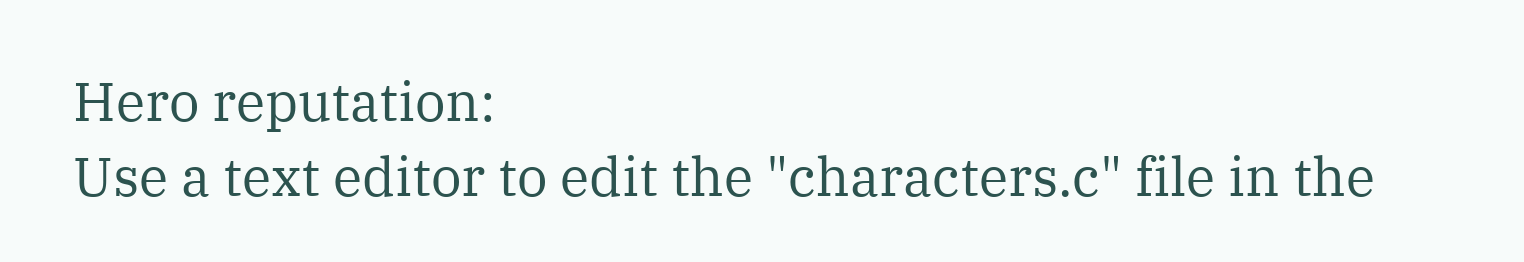Hero reputation:
Use a text editor to edit the "characters.c" file in the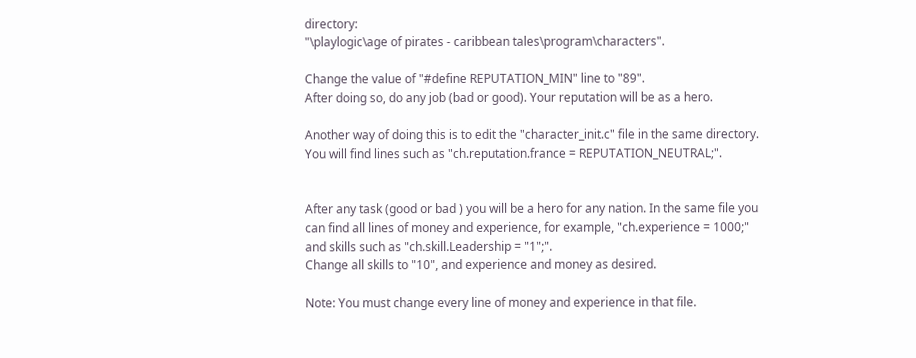directory:
"\playlogic\age of pirates - caribbean tales\program\characters".

Change the value of "#define REPUTATION_MIN" line to "89".
After doing so, do any job (bad or good). Your reputation will be as a hero.

Another way of doing this is to edit the "character_init.c" file in the same directory.
You will find lines such as "ch.reputation.france = REPUTATION_NEUTRAL;".


After any task (good or bad ) you will be a hero for any nation. In the same file you
can find all lines of money and experience, for example, "ch.experience = 1000;"
and skills such as "ch.skill.Leadership = "1";".
Change all skills to "10", and experience and money as desired.

Note: You must change every line of money and experience in that file.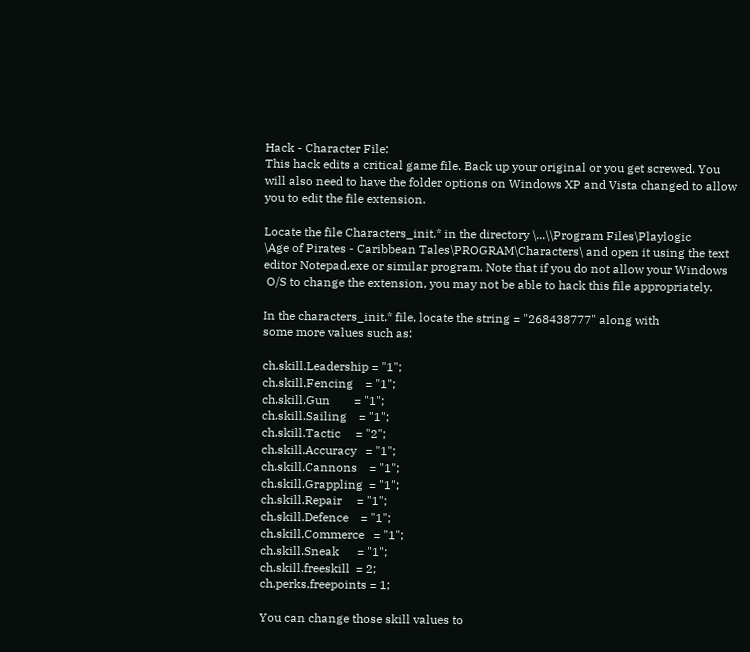Hack - Character File:
This hack edits a critical game file. Back up your original or you get screwed. You
will also need to have the folder options on Windows XP and Vista changed to allow
you to edit the file extension.

Locate the file Characters_init.* in the directory \...\\Program Files\Playlogic
\Age of Pirates - Caribbean Tales\PROGRAM\Characters\ and open it using the text
editor Notepad.exe or similar program. Note that if you do not allow your Windows
 O/S to change the extension, you may not be able to hack this file appropriately.

In the characters_init.* file, locate the string = "268438777" along with
some more values such as:

ch.skill.Leadership = "1";
ch.skill.Fencing    = "1";
ch.skill.Gun        = "1";
ch.skill.Sailing    = "1";
ch.skill.Tactic     = "2";
ch.skill.Accuracy   = "1";
ch.skill.Cannons    = "1";
ch.skill.Grappling  = "1";
ch.skill.Repair     = "1";
ch.skill.Defence    = "1";
ch.skill.Commerce   = "1";
ch.skill.Sneak      = "1";
ch.skill.freeskill  = 2;
ch.perks.freepoints = 1;

You can change those skill values to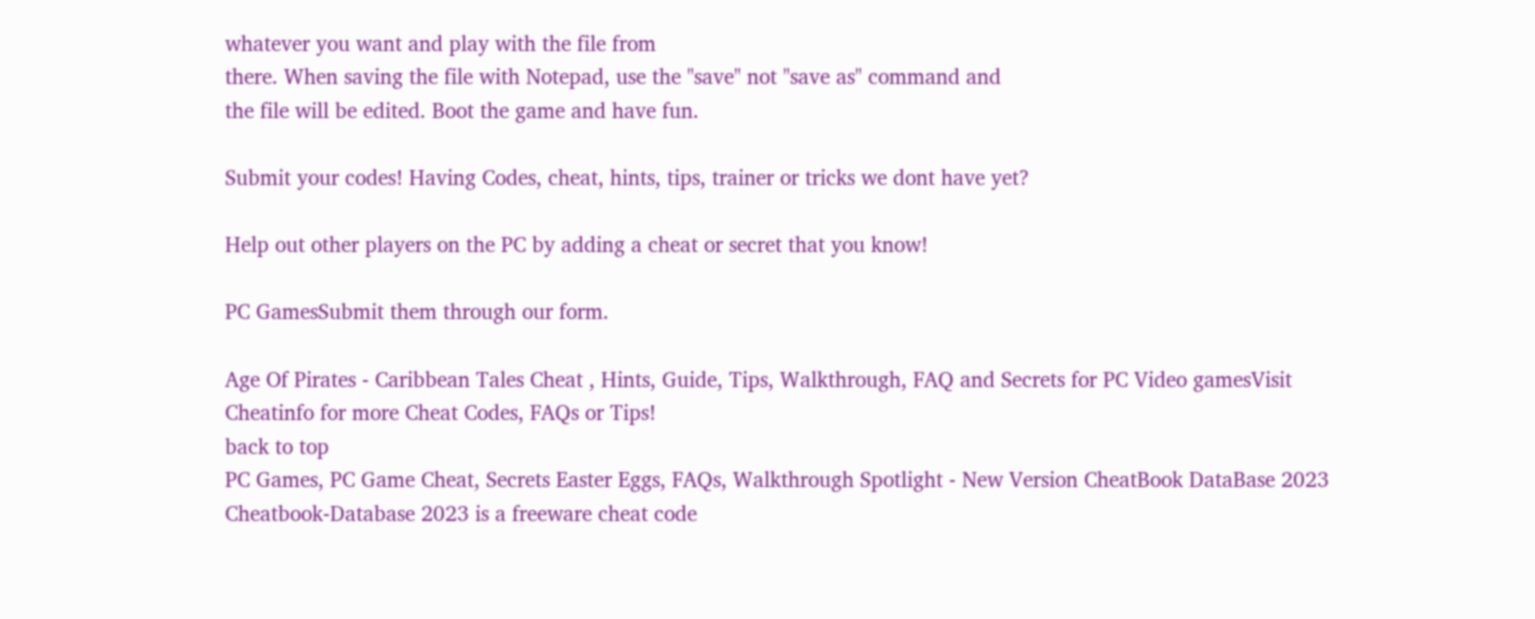whatever you want and play with the file from
there. When saving the file with Notepad, use the "save" not "save as" command and
the file will be edited. Boot the game and have fun.

Submit your codes! Having Codes, cheat, hints, tips, trainer or tricks we dont have yet?

Help out other players on the PC by adding a cheat or secret that you know!

PC GamesSubmit them through our form.

Age Of Pirates - Caribbean Tales Cheat , Hints, Guide, Tips, Walkthrough, FAQ and Secrets for PC Video gamesVisit Cheatinfo for more Cheat Codes, FAQs or Tips!
back to top
PC Games, PC Game Cheat, Secrets Easter Eggs, FAQs, Walkthrough Spotlight - New Version CheatBook DataBase 2023
Cheatbook-Database 2023 is a freeware cheat code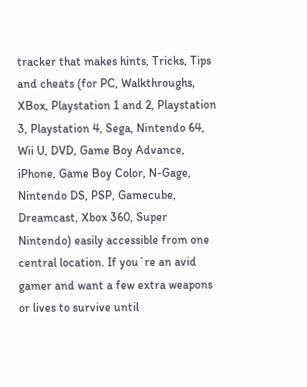tracker that makes hints, Tricks, Tips and cheats (for PC, Walkthroughs, XBox, Playstation 1 and 2, Playstation 3, Playstation 4, Sega, Nintendo 64, Wii U, DVD, Game Boy Advance, iPhone, Game Boy Color, N-Gage, Nintendo DS, PSP, Gamecube, Dreamcast, Xbox 360, Super Nintendo) easily accessible from one central location. If you´re an avid gamer and want a few extra weapons or lives to survive until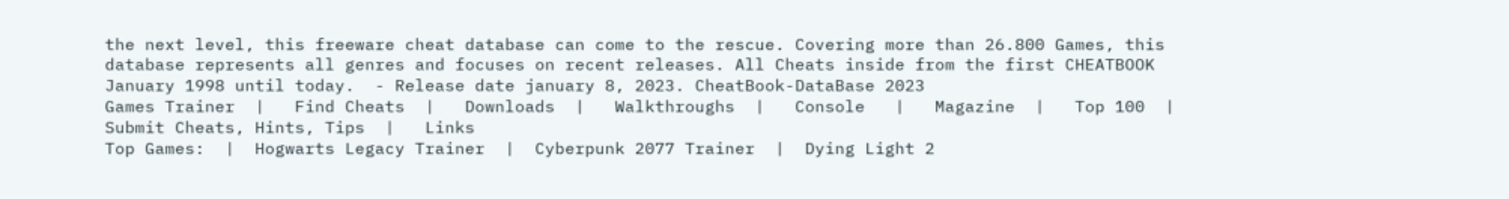the next level, this freeware cheat database can come to the rescue. Covering more than 26.800 Games, this database represents all genres and focuses on recent releases. All Cheats inside from the first CHEATBOOK January 1998 until today.  - Release date january 8, 2023. CheatBook-DataBase 2023
Games Trainer  |   Find Cheats  |   Downloads  |   Walkthroughs  |   Console   |   Magazine  |   Top 100  |   Submit Cheats, Hints, Tips  |   Links
Top Games:  |  Hogwarts Legacy Trainer  |  Cyberpunk 2077 Trainer  |  Dying Light 2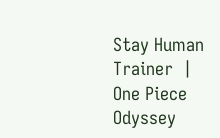Stay Human Trainer  |  One Piece Odyssey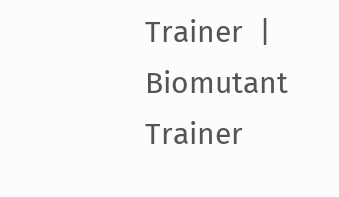Trainer  |  Biomutant Trainer